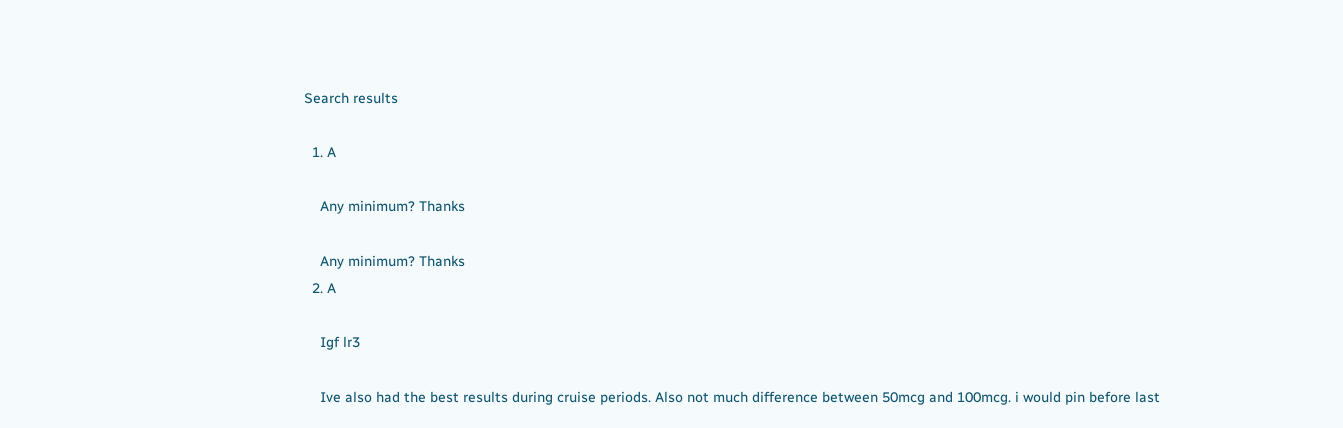Search results

  1. A

    Any minimum? Thanks

    Any minimum? Thanks
  2. A

    Igf lr3

    Ive also had the best results during cruise periods. Also not much difference between 50mcg and 100mcg. i would pin before last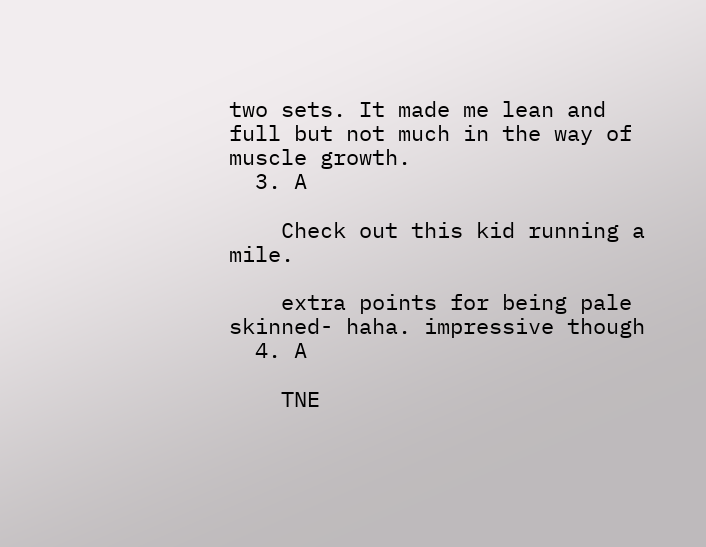two sets. It made me lean and full but not much in the way of muscle growth.
  3. A

    Check out this kid running a mile.

    extra points for being pale skinned- haha. impressive though
  4. A

    TNE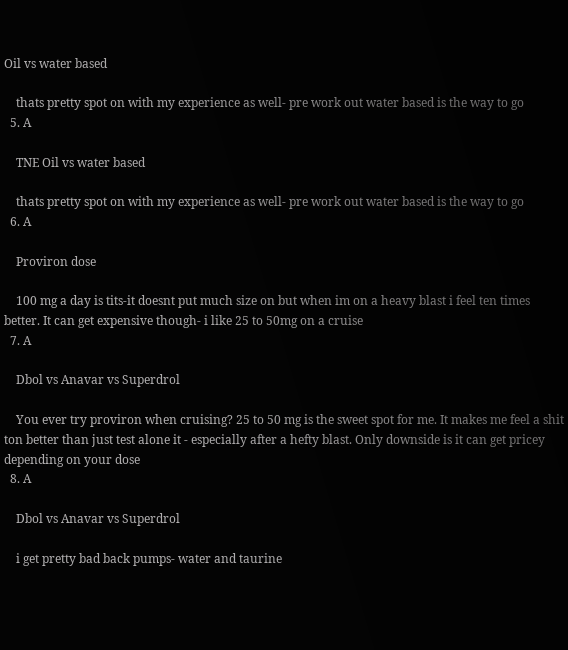Oil vs water based

    thats pretty spot on with my experience as well- pre work out water based is the way to go
  5. A

    TNE Oil vs water based

    thats pretty spot on with my experience as well- pre work out water based is the way to go
  6. A

    Proviron dose

    100 mg a day is tits-it doesnt put much size on but when im on a heavy blast i feel ten times better. It can get expensive though- i like 25 to 50mg on a cruise
  7. A

    Dbol vs Anavar vs Superdrol

    You ever try proviron when cruising? 25 to 50 mg is the sweet spot for me. It makes me feel a shit ton better than just test alone it - especially after a hefty blast. Only downside is it can get pricey depending on your dose
  8. A

    Dbol vs Anavar vs Superdrol

    i get pretty bad back pumps- water and taurine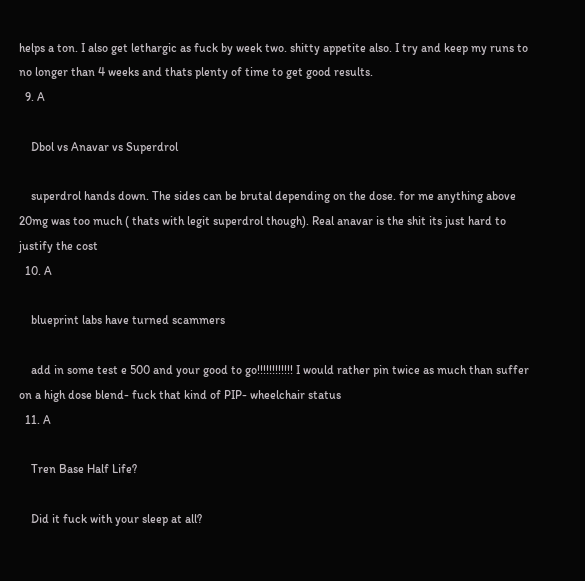helps a ton. I also get lethargic as fuck by week two. shitty appetite also. I try and keep my runs to no longer than 4 weeks and thats plenty of time to get good results.
  9. A

    Dbol vs Anavar vs Superdrol

    superdrol hands down. The sides can be brutal depending on the dose. for me anything above 20mg was too much ( thats with legit superdrol though). Real anavar is the shit its just hard to justify the cost
  10. A

    blueprint labs have turned scammers

    add in some test e 500 and your good to go!!!!!!!!!!!! I would rather pin twice as much than suffer on a high dose blend- fuck that kind of PIP- wheelchair status
  11. A

    Tren Base Half Life?

    Did it fuck with your sleep at all?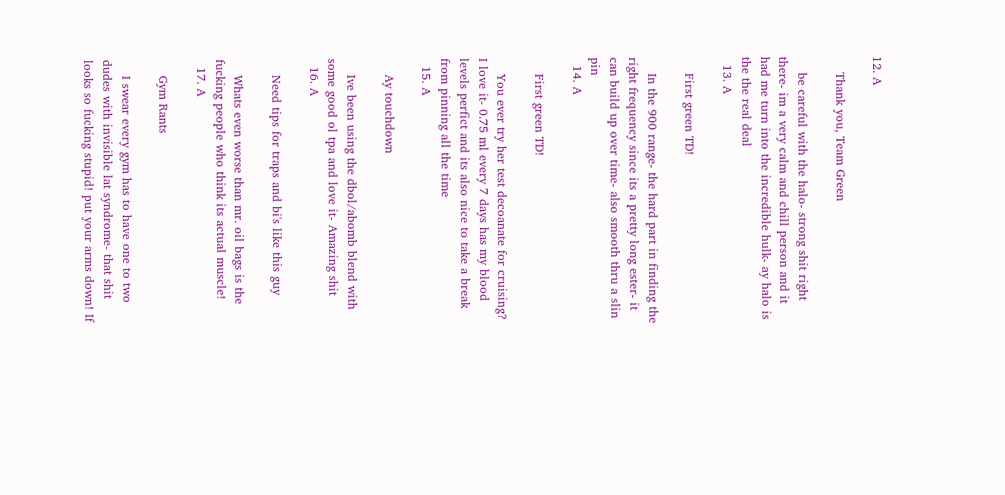12. A

    Thank you, Team Green

    be careful with the halo- strong shit right there- im a very calm and chill person and it had me turn into the incredible hulk- ay halo is the the real deal
  13. A

    First green TD!

    In the 900 range- the hard part in finding the right frequency since its a pretty long ester- it can build up over time- also smooth thru a slin pin
  14. A

    First green TD!

    You ever try her test decoanate for cruising? I love it- 0.75 ml every 7 days has my blood levels perfict and its also nice to take a break from pinning all the time
  15. A

    Ay touchdown

    Ive been using the dbol/abomb blend with some good ol tpa and love it- Amazing shit
  16. A

    Need tips for traps and bi's like this guy

    Whats even worse than mr. oil bags is the fucking people who think its actual muscle!
  17. A

    Gym Rants

    I swear every gym has to have one to two dudes with invisible lat syndrome- that shit looks so fucking stupid! put your arms down! If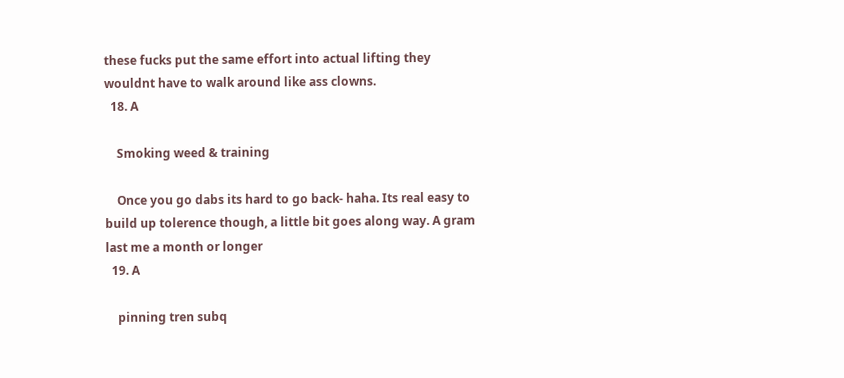these fucks put the same effort into actual lifting they wouldnt have to walk around like ass clowns.
  18. A

    Smoking weed & training

    Once you go dabs its hard to go back- haha. Its real easy to build up tolerence though, a little bit goes along way. A gram last me a month or longer
  19. A

    pinning tren subq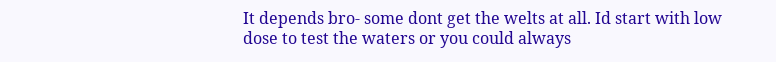It depends bro- some dont get the welts at all. Id start with low dose to test the waters or you could always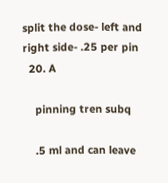split the dose- left and right side- .25 per pin
  20. A

    pinning tren subq

    .5 ml and can leave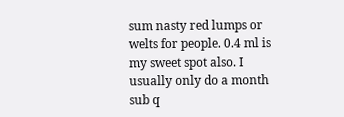sum nasty red lumps or welts for people. 0.4 ml is my sweet spot also. I usually only do a month sub q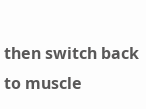then switch back to muscle